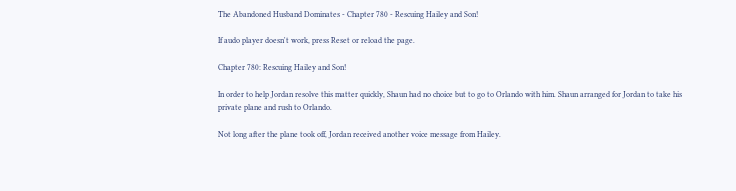The Abandoned Husband Dominates - Chapter 780 - Rescuing Hailey and Son!

If audo player doesn't work, press Reset or reload the page.

Chapter 780: Rescuing Hailey and Son!

In order to help Jordan resolve this matter quickly, Shaun had no choice but to go to Orlando with him. Shaun arranged for Jordan to take his private plane and rush to Orlando.

Not long after the plane took off, Jordan received another voice message from Hailey.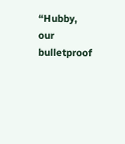“Hubby, our bulletproof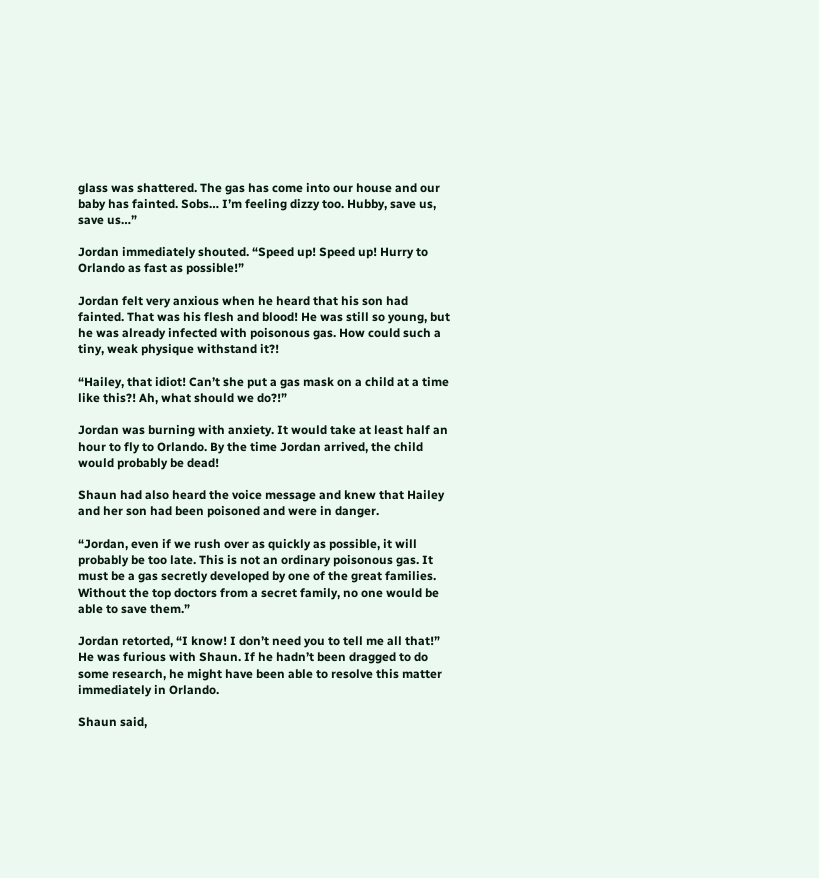glass was shattered. The gas has come into our house and our baby has fainted. Sobs… I’m feeling dizzy too. Hubby, save us, save us…”

Jordan immediately shouted. “Speed up! Speed up! Hurry to Orlando as fast as possible!”

Jordan felt very anxious when he heard that his son had fainted. That was his flesh and blood! He was still so young, but he was already infected with poisonous gas. How could such a tiny, weak physique withstand it?!

“Hailey, that idiot! Can’t she put a gas mask on a child at a time like this?! Ah, what should we do?!”

Jordan was burning with anxiety. It would take at least half an hour to fly to Orlando. By the time Jordan arrived, the child would probably be dead!

Shaun had also heard the voice message and knew that Hailey and her son had been poisoned and were in danger.

“Jordan, even if we rush over as quickly as possible, it will probably be too late. This is not an ordinary poisonous gas. It must be a gas secretly developed by one of the great families. Without the top doctors from a secret family, no one would be able to save them.”

Jordan retorted, “I know! I don’t need you to tell me all that!” He was furious with Shaun. If he hadn’t been dragged to do some research, he might have been able to resolve this matter immediately in Orlando.

Shaun said,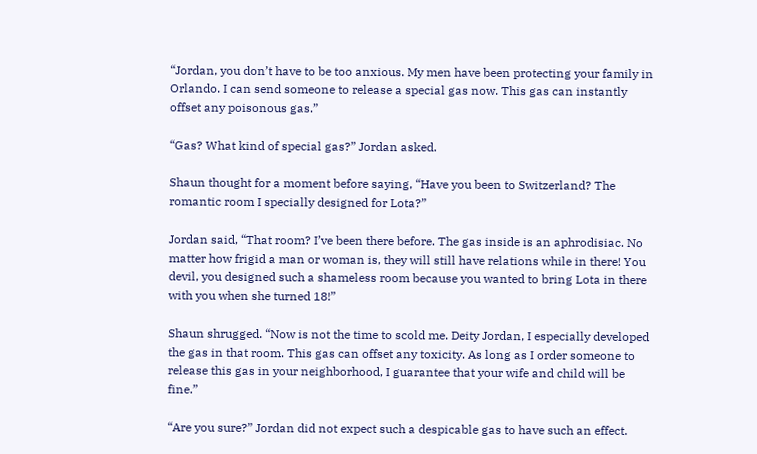“Jordan, you don’t have to be too anxious. My men have been protecting your family in Orlando. I can send someone to release a special gas now. This gas can instantly offset any poisonous gas.”

“Gas? What kind of special gas?” Jordan asked.

Shaun thought for a moment before saying, “Have you been to Switzerland? The romantic room I specially designed for Lota?”

Jordan said, “That room? I’ve been there before. The gas inside is an aphrodisiac. No matter how frigid a man or woman is, they will still have relations while in there! You devil, you designed such a shameless room because you wanted to bring Lota in there with you when she turned 18!”

Shaun shrugged. “Now is not the time to scold me. Deity Jordan, I especially developed the gas in that room. This gas can offset any toxicity. As long as I order someone to release this gas in your neighborhood, I guarantee that your wife and child will be fine.”

“Are you sure?” Jordan did not expect such a despicable gas to have such an effect.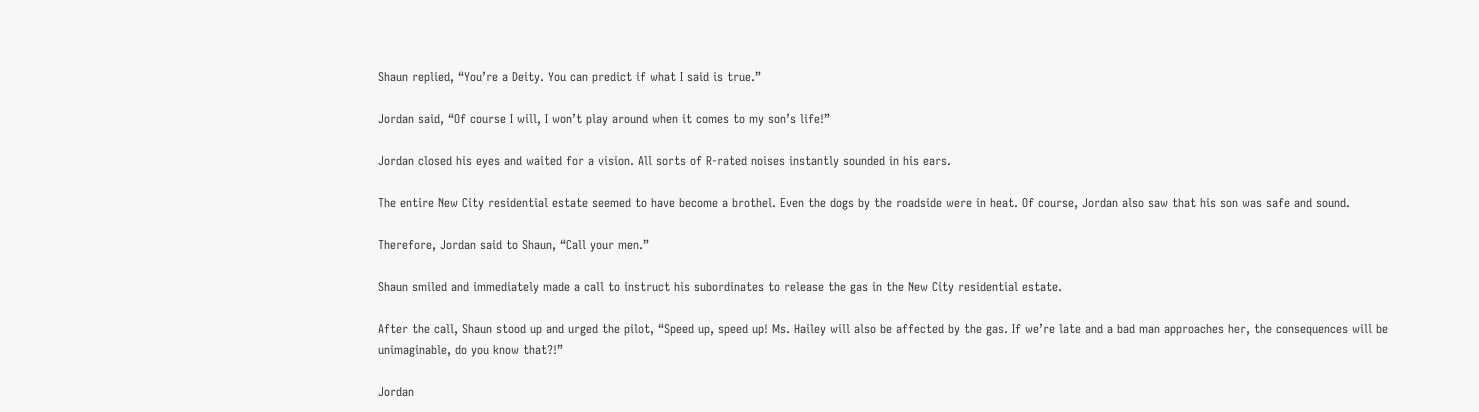Shaun replied, “You’re a Deity. You can predict if what I said is true.”

Jordan said, “Of course I will, I won’t play around when it comes to my son’s life!”

Jordan closed his eyes and waited for a vision. All sorts of R-rated noises instantly sounded in his ears.

The entire New City residential estate seemed to have become a brothel. Even the dogs by the roadside were in heat. Of course, Jordan also saw that his son was safe and sound.

Therefore, Jordan said to Shaun, “Call your men.”

Shaun smiled and immediately made a call to instruct his subordinates to release the gas in the New City residential estate.

After the call, Shaun stood up and urged the pilot, “Speed up, speed up! Ms. Hailey will also be affected by the gas. If we’re late and a bad man approaches her, the consequences will be unimaginable, do you know that?!”

Jordan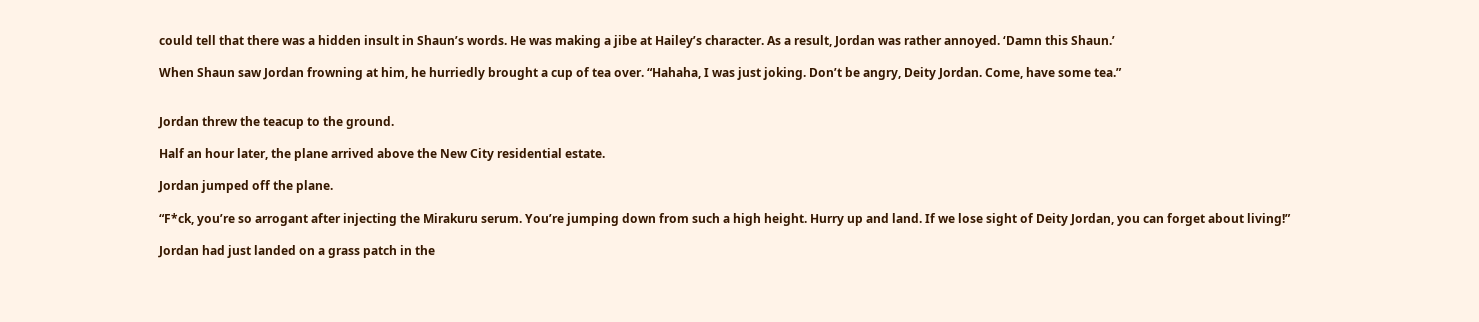could tell that there was a hidden insult in Shaun’s words. He was making a jibe at Hailey’s character. As a result, Jordan was rather annoyed. ‘Damn this Shaun.’

When Shaun saw Jordan frowning at him, he hurriedly brought a cup of tea over. “Hahaha, I was just joking. Don’t be angry, Deity Jordan. Come, have some tea.”


Jordan threw the teacup to the ground.

Half an hour later, the plane arrived above the New City residential estate.

Jordan jumped off the plane.

“F*ck, you’re so arrogant after injecting the Mirakuru serum. You’re jumping down from such a high height. Hurry up and land. If we lose sight of Deity Jordan, you can forget about living!”

Jordan had just landed on a grass patch in the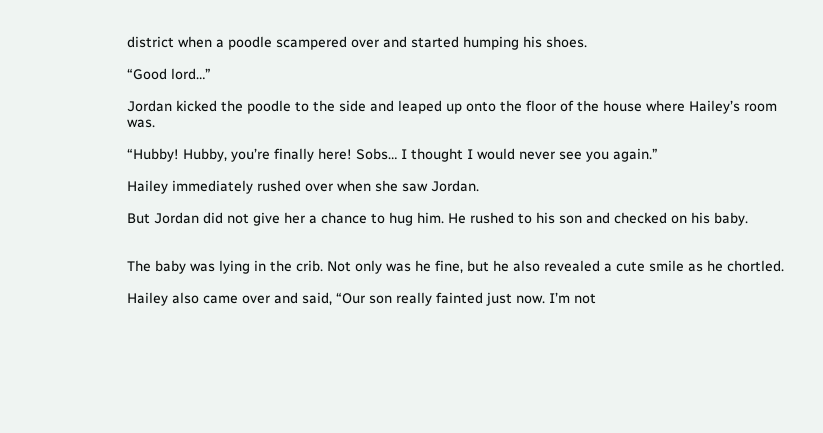district when a poodle scampered over and started humping his shoes.

“Good lord…”

Jordan kicked the poodle to the side and leaped up onto the floor of the house where Hailey’s room was.

“Hubby! Hubby, you’re finally here! Sobs… I thought I would never see you again.”

Hailey immediately rushed over when she saw Jordan.

But Jordan did not give her a chance to hug him. He rushed to his son and checked on his baby.


The baby was lying in the crib. Not only was he fine, but he also revealed a cute smile as he chortled.

Hailey also came over and said, “Our son really fainted just now. I’m not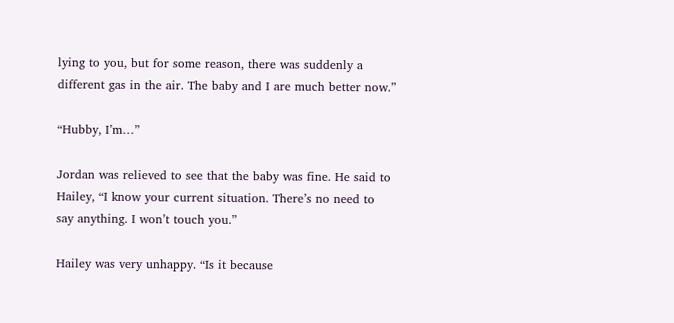lying to you, but for some reason, there was suddenly a different gas in the air. The baby and I are much better now.”

“Hubby, I’m…”

Jordan was relieved to see that the baby was fine. He said to Hailey, “I know your current situation. There’s no need to say anything. I won’t touch you.”

Hailey was very unhappy. “Is it because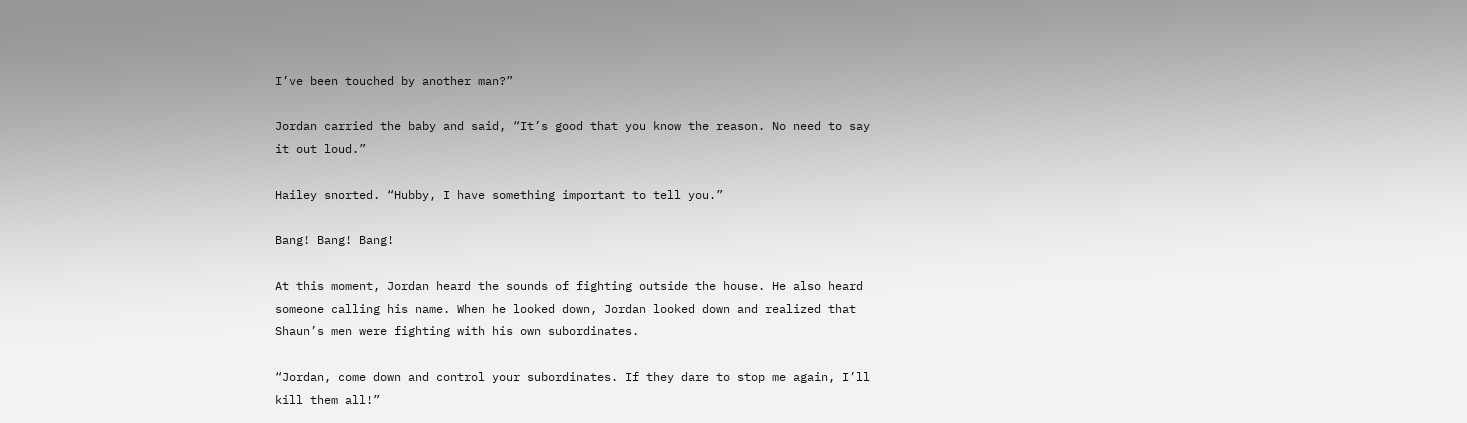I’ve been touched by another man?”

Jordan carried the baby and said, “It’s good that you know the reason. No need to say it out loud.”

Hailey snorted. “Hubby, I have something important to tell you.”

Bang! Bang! Bang!

At this moment, Jordan heard the sounds of fighting outside the house. He also heard someone calling his name. When he looked down, Jordan looked down and realized that Shaun’s men were fighting with his own subordinates.

“Jordan, come down and control your subordinates. If they dare to stop me again, I’ll kill them all!”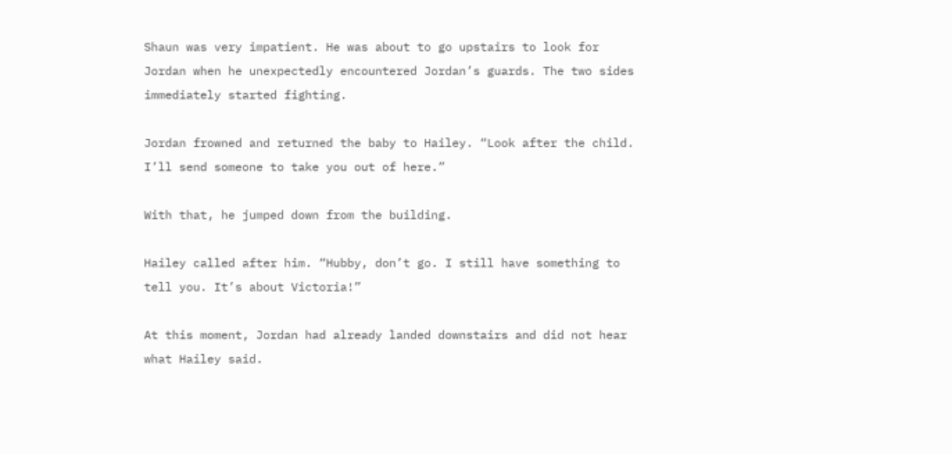Shaun was very impatient. He was about to go upstairs to look for Jordan when he unexpectedly encountered Jordan’s guards. The two sides immediately started fighting.

Jordan frowned and returned the baby to Hailey. “Look after the child. I’ll send someone to take you out of here.”

With that, he jumped down from the building.

Hailey called after him. “Hubby, don’t go. I still have something to tell you. It’s about Victoria!”

At this moment, Jordan had already landed downstairs and did not hear what Hailey said.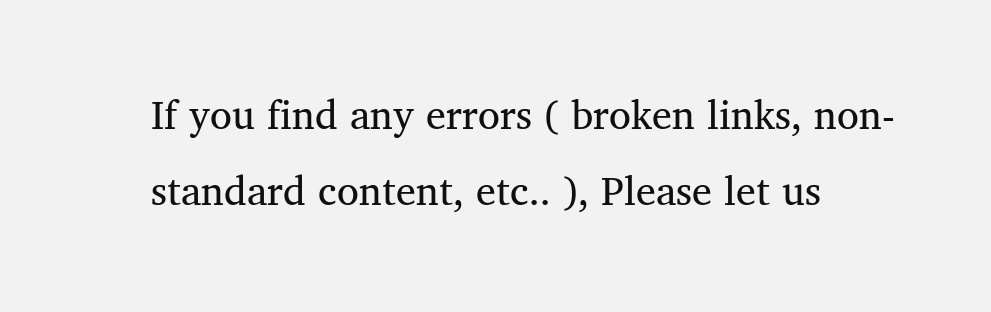If you find any errors ( broken links, non-standard content, etc.. ), Please let us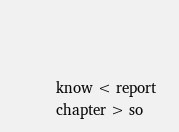know < report chapter > so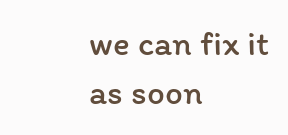we can fix it as soon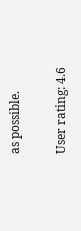as possible.

User rating: 4.6